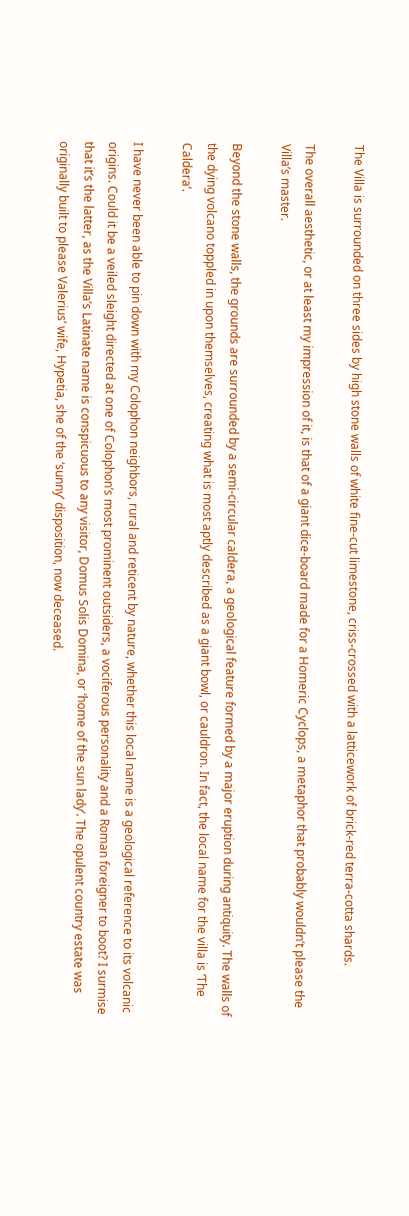The Villa is surrounded on three sides by high stone walls of white fine-cut limestone, criss-crossed with a latticework of brick-red terra-cotta shards.

The overall aesthetic, or at least my impression of it, is that of a giant dice-board made for a Homeric Cyclops, a metaphor that probably wouldn’t please the Villa’s master.

Beyond the stone walls, the grounds are surrounded by a semi-circular caldera, a geological feature formed by a major eruption during antiquity. The walls of the dying volcano toppled in upon themselves, creating what is most aptly described as a giant bowl, or cauldron. In fact, the local name for the villa is ‘The Caldera’.

I have never been able to pin down with my Colophon neighbors, rural and reticent by nature, whether this local name is a geological reference to its volcanic origins. Could it be a veiled sleight directed at one of Colophon’s most prominent outsiders, a vociferous personality and a Roman foreigner to boot? I surmise that it’s the latter, as the Villa’s Latinate name is conspicuous to any visitor, Domus Solis Domina, or ‘home of the sun lady’. The opulent country estate was originally built to please Valerius’ wife, Hypetia, she of the ‘sunny’ disposition, now deceased.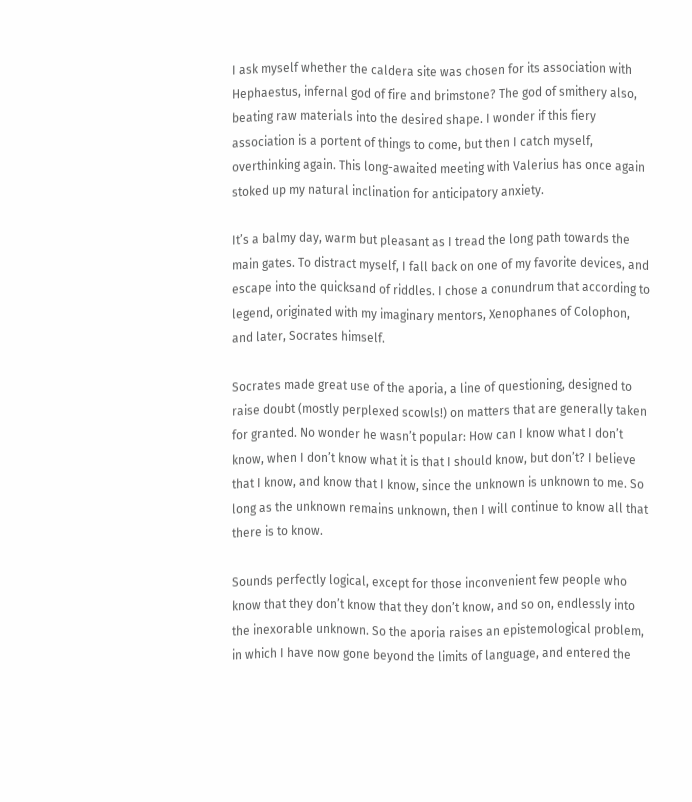I ask myself whether the caldera site was chosen for its association with Hephaestus, infernal god of fire and brimstone? The god of smithery also, beating raw materials into the desired shape. I wonder if this fiery association is a portent of things to come, but then I catch myself, overthinking again. This long-awaited meeting with Valerius has once again stoked up my natural inclination for anticipatory anxiety.

It’s a balmy day, warm but pleasant as I tread the long path towards the main gates. To distract myself, I fall back on one of my favorite devices, and escape into the quicksand of riddles. I chose a conundrum that according to legend, originated with my imaginary mentors, Xenophanes of Colophon, and later, Socrates himself.

Socrates made great use of the aporia, a line of questioning, designed to raise doubt (mostly perplexed scowls!) on matters that are generally taken for granted. No wonder he wasn’t popular: How can I know what I don’t know, when I don’t know what it is that I should know, but don’t? I believe that I know, and know that I know, since the unknown is unknown to me. So long as the unknown remains unknown, then I will continue to know all that there is to know.

Sounds perfectly logical, except for those inconvenient few people who know that they don’t know that they don’t know, and so on, endlessly into the inexorable unknown. So the aporia raises an epistemological problem, in which I have now gone beyond the limits of language, and entered the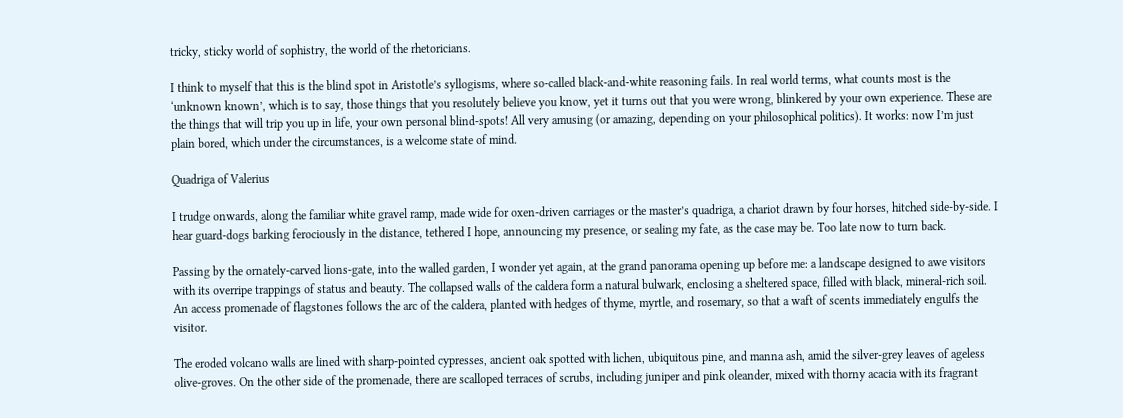tricky, sticky world of sophistry, the world of the rhetoricians.

I think to myself that this is the blind spot in Aristotle’s syllogisms, where so-called black-and-white reasoning fails. In real world terms, what counts most is the ‘unknown known’, which is to say, those things that you resolutely believe you know, yet it turns out that you were wrong, blinkered by your own experience. These are the things that will trip you up in life, your own personal blind-spots! All very amusing (or amazing, depending on your philosophical politics). It works: now I’m just plain bored, which under the circumstances, is a welcome state of mind.

Quadriga of Valerius

I trudge onwards, along the familiar white gravel ramp, made wide for oxen-driven carriages or the master’s quadriga, a chariot drawn by four horses, hitched side-by-side. I hear guard-dogs barking ferociously in the distance, tethered I hope, announcing my presence, or sealing my fate, as the case may be. Too late now to turn back.

Passing by the ornately-carved lions-gate, into the walled garden, I wonder yet again, at the grand panorama opening up before me: a landscape designed to awe visitors with its overripe trappings of status and beauty. The collapsed walls of the caldera form a natural bulwark, enclosing a sheltered space, filled with black, mineral-rich soil. An access promenade of flagstones follows the arc of the caldera, planted with hedges of thyme, myrtle, and rosemary, so that a waft of scents immediately engulfs the visitor.

The eroded volcano walls are lined with sharp-pointed cypresses, ancient oak spotted with lichen, ubiquitous pine, and manna ash, amid the silver-grey leaves of ageless olive-groves. On the other side of the promenade, there are scalloped terraces of scrubs, including juniper and pink oleander, mixed with thorny acacia with its fragrant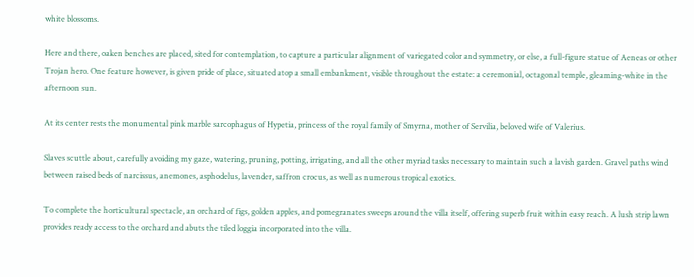white blossoms.

Here and there, oaken benches are placed, sited for contemplation, to capture a particular alignment of variegated color and symmetry, or else, a full-figure statue of Aeneas or other Trojan hero. One feature however, is given pride of place, situated atop a small embankment, visible throughout the estate: a ceremonial, octagonal temple, gleaming-white in the afternoon sun.

At its center rests the monumental pink marble sarcophagus of Hypetia, princess of the royal family of Smyrna, mother of Servilia, beloved wife of Valerius.

Slaves scuttle about, carefully avoiding my gaze, watering, pruning, potting, irrigating, and all the other myriad tasks necessary to maintain such a lavish garden. Gravel paths wind between raised beds of narcissus, anemones, asphodelus, lavender, saffron crocus, as well as numerous tropical exotics.

To complete the horticultural spectacle, an orchard of figs, golden apples, and pomegranates sweeps around the villa itself, offering superb fruit within easy reach. A lush strip lawn provides ready access to the orchard and abuts the tiled loggia incorporated into the villa.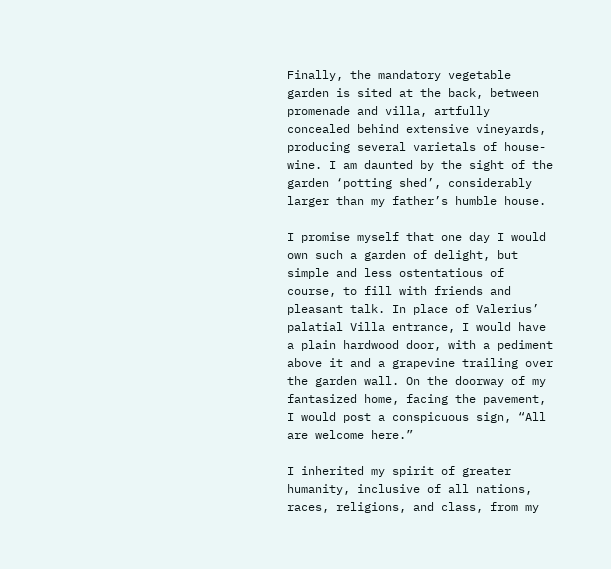Finally, the mandatory vegetable garden is sited at the back, between promenade and villa, artfully concealed behind extensive vineyards, producing several varietals of house-wine. I am daunted by the sight of the garden ‘potting shed’, considerably larger than my father’s humble house.

I promise myself that one day I would own such a garden of delight, but simple and less ostentatious of course, to fill with friends and pleasant talk. In place of Valerius’ palatial Villa entrance, I would have a plain hardwood door, with a pediment above it and a grapevine trailing over the garden wall. On the doorway of my fantasized home, facing the pavement, I would post a conspicuous sign, “All are welcome here.”

I inherited my spirit of greater humanity, inclusive of all nations, races, religions, and class, from my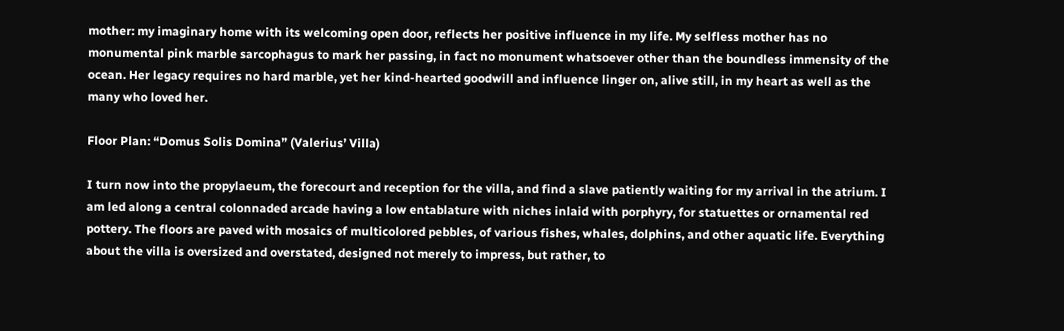mother: my imaginary home with its welcoming open door, reflects her positive influence in my life. My selfless mother has no monumental pink marble sarcophagus to mark her passing, in fact no monument whatsoever other than the boundless immensity of the ocean. Her legacy requires no hard marble, yet her kind-hearted goodwill and influence linger on, alive still, in my heart as well as the many who loved her.

Floor Plan: “Domus Solis Domina” (Valerius’ Villa)

I turn now into the propylaeum, the forecourt and reception for the villa, and find a slave patiently waiting for my arrival in the atrium. I am led along a central colonnaded arcade having a low entablature with niches inlaid with porphyry, for statuettes or ornamental red pottery. The floors are paved with mosaics of multicolored pebbles, of various fishes, whales, dolphins, and other aquatic life. Everything about the villa is oversized and overstated, designed not merely to impress, but rather, to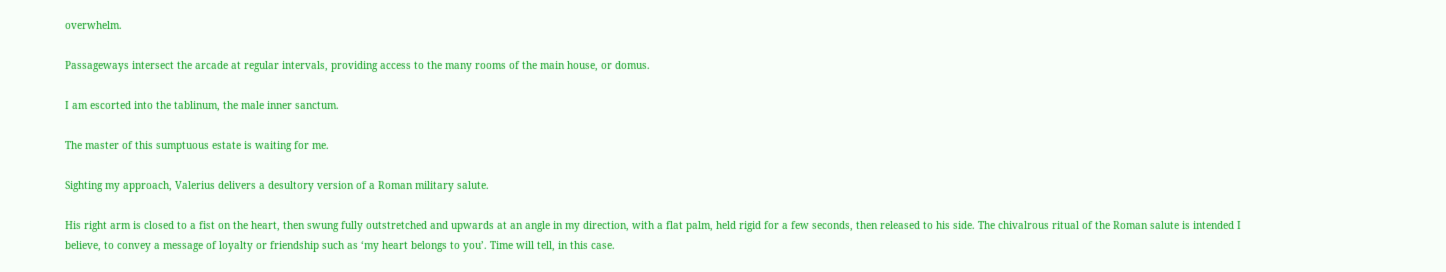overwhelm.

Passageways intersect the arcade at regular intervals, providing access to the many rooms of the main house, or domus.

I am escorted into the tablinum, the male inner sanctum.

The master of this sumptuous estate is waiting for me.

Sighting my approach, Valerius delivers a desultory version of a Roman military salute.

His right arm is closed to a fist on the heart, then swung fully outstretched and upwards at an angle in my direction, with a flat palm, held rigid for a few seconds, then released to his side. The chivalrous ritual of the Roman salute is intended I believe, to convey a message of loyalty or friendship such as ‘my heart belongs to you’. Time will tell, in this case.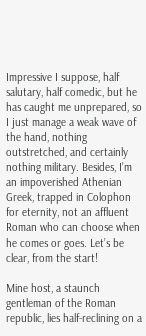Impressive I suppose, half salutary, half comedic, but he has caught me unprepared, so I just manage a weak wave of the hand, nothing outstretched, and certainly nothing military. Besides, I’m an impoverished Athenian Greek, trapped in Colophon for eternity, not an affluent Roman who can choose when he comes or goes. Let’s be clear, from the start!

Mine host, a staunch gentleman of the Roman republic, lies half-reclining on a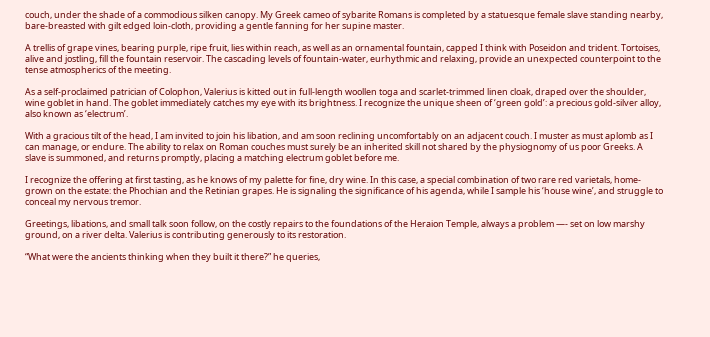couch, under the shade of a commodious silken canopy. My Greek cameo of sybarite Romans is completed by a statuesque female slave standing nearby, bare-breasted with gilt edged loin-cloth, providing a gentle fanning for her supine master.

A trellis of grape vines, bearing purple, ripe fruit, lies within reach, as well as an ornamental fountain, capped I think with Poseidon and trident. Tortoises, alive and jostling, fill the fountain reservoir. The cascading levels of fountain-water, eurhythmic and relaxing, provide an unexpected counterpoint to the tense atmospherics of the meeting.

As a self-proclaimed patrician of Colophon, Valerius is kitted out in full-length woollen toga and scarlet-trimmed linen cloak, draped over the shoulder, wine goblet in hand. The goblet immediately catches my eye with its brightness. I recognize the unique sheen of ‘green gold’: a precious gold-silver alloy, also known as ‘electrum’.

With a gracious tilt of the head, I am invited to join his libation, and am soon reclining uncomfortably on an adjacent couch. I muster as must aplomb as I can manage, or endure. The ability to relax on Roman couches must surely be an inherited skill not shared by the physiognomy of us poor Greeks. A slave is summoned, and returns promptly, placing a matching electrum goblet before me.

I recognize the offering at first tasting, as he knows of my palette for fine, dry wine. In this case, a special combination of two rare red varietals, home-grown on the estate: the Phochian and the Retinian grapes. He is signaling the significance of his agenda, while I sample his ‘house wine’, and struggle to conceal my nervous tremor.

Greetings, libations, and small talk soon follow, on the costly repairs to the foundations of the Heraion Temple, always a problem —- set on low marshy ground, on a river delta. Valerius is contributing generously to its restoration.

“What were the ancients thinking when they built it there?” he queries,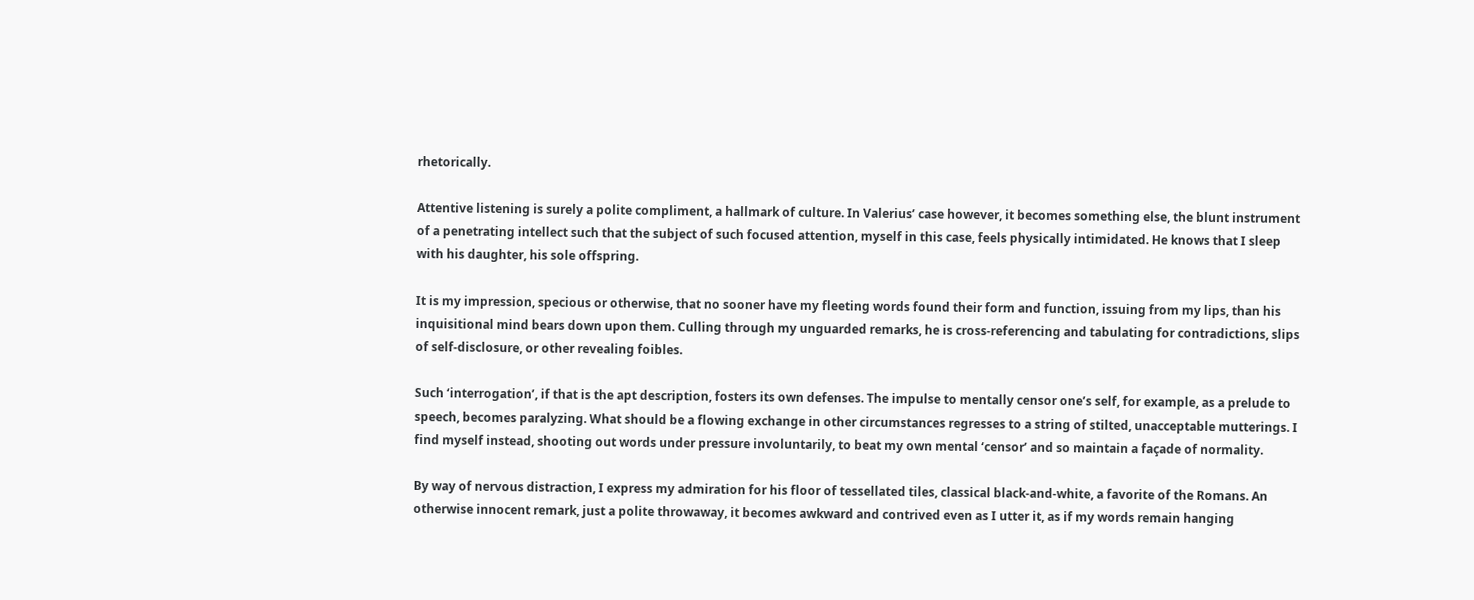rhetorically.

Attentive listening is surely a polite compliment, a hallmark of culture. In Valerius’ case however, it becomes something else, the blunt instrument of a penetrating intellect such that the subject of such focused attention, myself in this case, feels physically intimidated. He knows that I sleep with his daughter, his sole offspring.

It is my impression, specious or otherwise, that no sooner have my fleeting words found their form and function, issuing from my lips, than his inquisitional mind bears down upon them. Culling through my unguarded remarks, he is cross-referencing and tabulating for contradictions, slips of self-disclosure, or other revealing foibles.

Such ‘interrogation’, if that is the apt description, fosters its own defenses. The impulse to mentally censor one’s self, for example, as a prelude to speech, becomes paralyzing. What should be a flowing exchange in other circumstances regresses to a string of stilted, unacceptable mutterings. I find myself instead, shooting out words under pressure involuntarily, to beat my own mental ‘censor’ and so maintain a façade of normality.

By way of nervous distraction, I express my admiration for his floor of tessellated tiles, classical black-and-white, a favorite of the Romans. An otherwise innocent remark, just a polite throwaway, it becomes awkward and contrived even as I utter it, as if my words remain hanging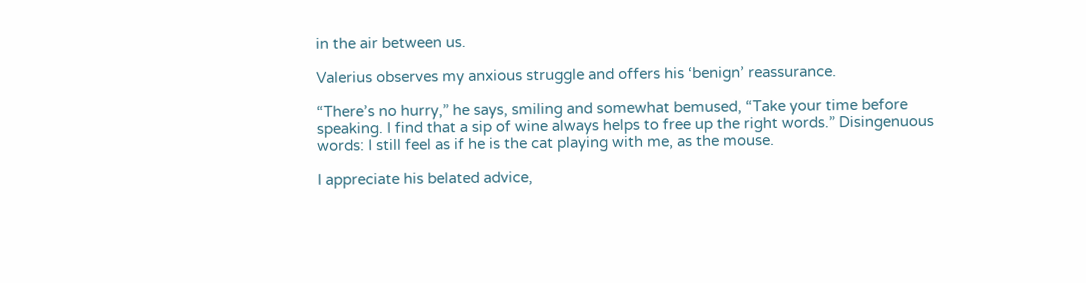in the air between us.

Valerius observes my anxious struggle and offers his ‘benign’ reassurance.

“There’s no hurry,” he says, smiling and somewhat bemused, “Take your time before speaking. I find that a sip of wine always helps to free up the right words.” Disingenuous words: I still feel as if he is the cat playing with me, as the mouse.

I appreciate his belated advice,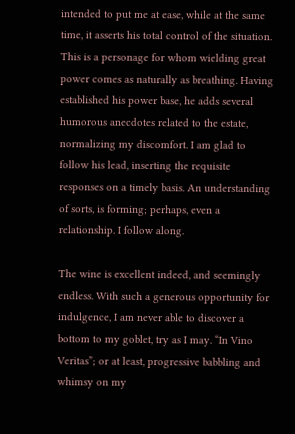intended to put me at ease, while at the same time, it asserts his total control of the situation. This is a personage for whom wielding great power comes as naturally as breathing. Having established his power base, he adds several humorous anecdotes related to the estate, normalizing my discomfort. I am glad to follow his lead, inserting the requisite responses on a timely basis. An understanding of sorts, is forming; perhaps, even a relationship. I follow along.

The wine is excellent indeed, and seemingly endless. With such a generous opportunity for indulgence, I am never able to discover a bottom to my goblet, try as I may. “In Vino Veritas”; or at least, progressive babbling and whimsy on my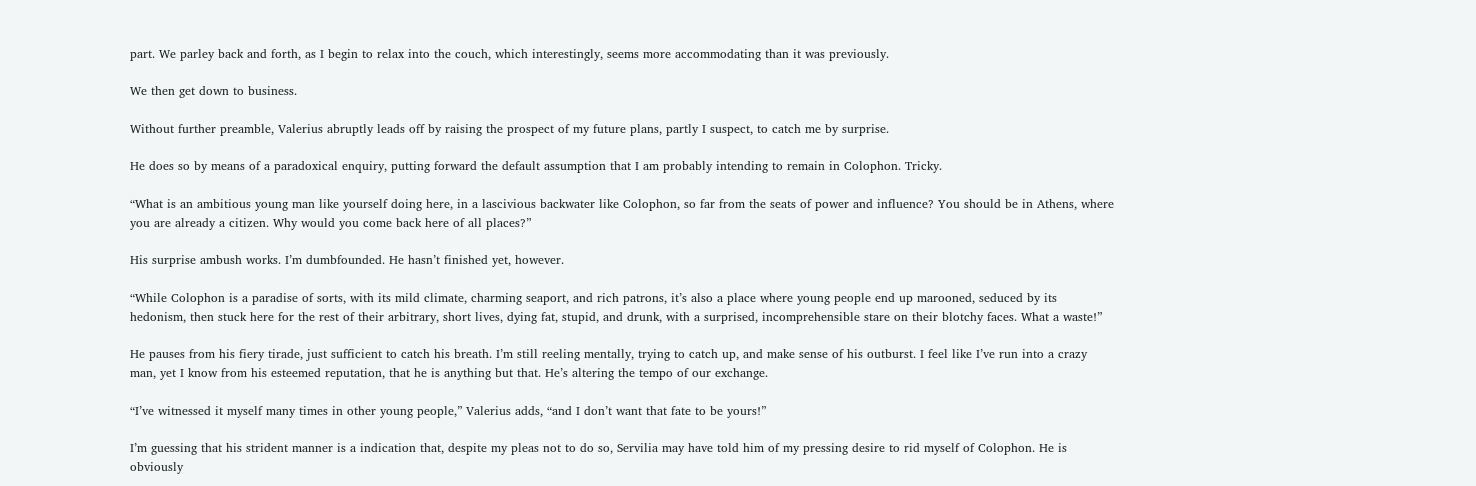part. We parley back and forth, as I begin to relax into the couch, which interestingly, seems more accommodating than it was previously.

We then get down to business.

Without further preamble, Valerius abruptly leads off by raising the prospect of my future plans, partly I suspect, to catch me by surprise.

He does so by means of a paradoxical enquiry, putting forward the default assumption that I am probably intending to remain in Colophon. Tricky.

“What is an ambitious young man like yourself doing here, in a lascivious backwater like Colophon, so far from the seats of power and influence? You should be in Athens, where you are already a citizen. Why would you come back here of all places?”

His surprise ambush works. I’m dumbfounded. He hasn’t finished yet, however.

“While Colophon is a paradise of sorts, with its mild climate, charming seaport, and rich patrons, it’s also a place where young people end up marooned, seduced by its hedonism, then stuck here for the rest of their arbitrary, short lives, dying fat, stupid, and drunk, with a surprised, incomprehensible stare on their blotchy faces. What a waste!”

He pauses from his fiery tirade, just sufficient to catch his breath. I’m still reeling mentally, trying to catch up, and make sense of his outburst. I feel like I’ve run into a crazy man, yet I know from his esteemed reputation, that he is anything but that. He’s altering the tempo of our exchange.

“I’ve witnessed it myself many times in other young people,” Valerius adds, “and I don’t want that fate to be yours!”

I’m guessing that his strident manner is a indication that, despite my pleas not to do so, Servilia may have told him of my pressing desire to rid myself of Colophon. He is obviously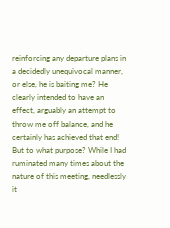reinforcing any departure plans in a decidedly unequivocal manner, or else, he is baiting me? He clearly intended to have an effect, arguably an attempt to throw me off balance, and he certainly has achieved that end! But to what purpose? While I had ruminated many times about the nature of this meeting, needlessly it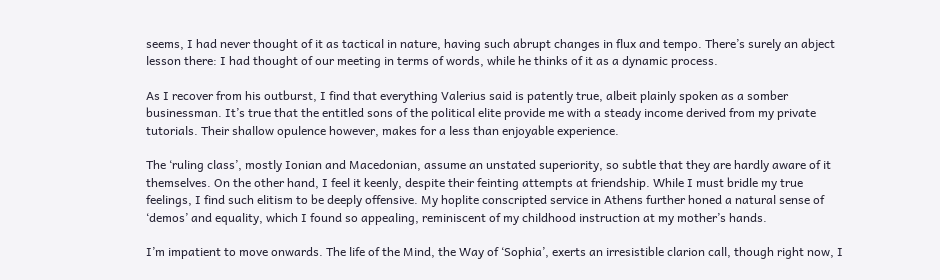seems, I had never thought of it as tactical in nature, having such abrupt changes in flux and tempo. There’s surely an abject lesson there: I had thought of our meeting in terms of words, while he thinks of it as a dynamic process.

As I recover from his outburst, I find that everything Valerius said is patently true, albeit plainly spoken as a somber businessman. It’s true that the entitled sons of the political elite provide me with a steady income derived from my private tutorials. Their shallow opulence however, makes for a less than enjoyable experience.

The ‘ruling class’, mostly Ionian and Macedonian, assume an unstated superiority, so subtle that they are hardly aware of it themselves. On the other hand, I feel it keenly, despite their feinting attempts at friendship. While I must bridle my true feelings, I find such elitism to be deeply offensive. My hoplite conscripted service in Athens further honed a natural sense of ‘demos’ and equality, which I found so appealing, reminiscent of my childhood instruction at my mother’s hands.

I’m impatient to move onwards. The life of the Mind, the Way of ‘Sophia’, exerts an irresistible clarion call, though right now, I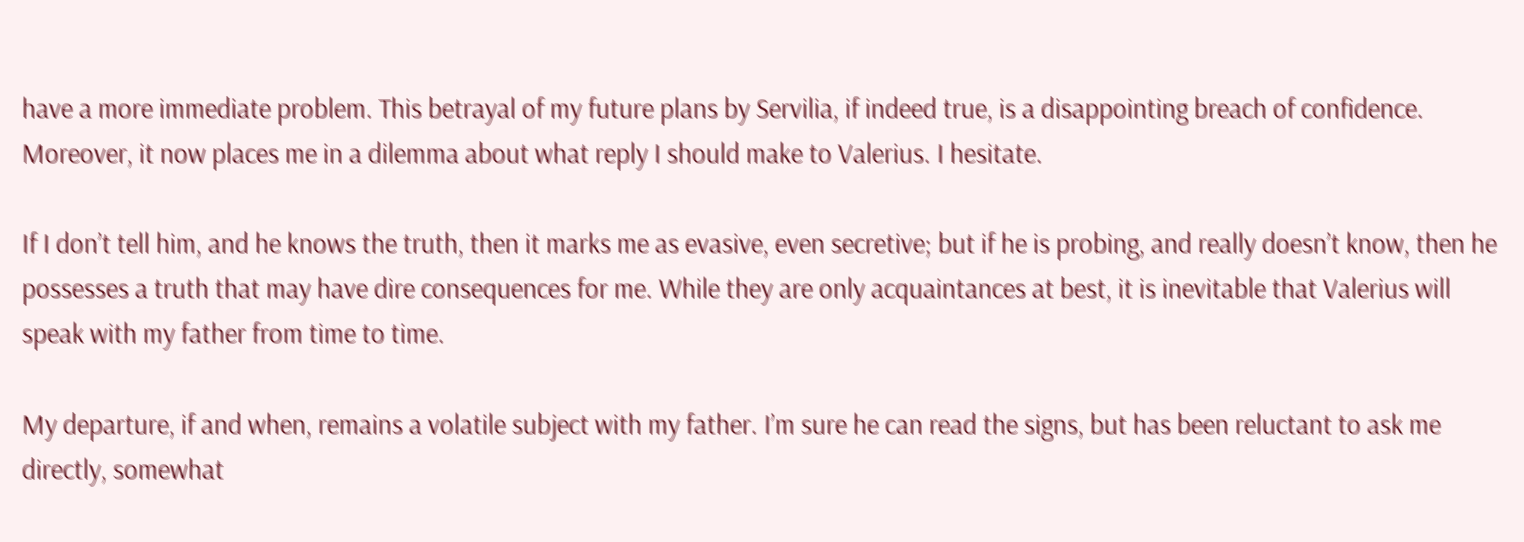have a more immediate problem. This betrayal of my future plans by Servilia, if indeed true, is a disappointing breach of confidence. Moreover, it now places me in a dilemma about what reply I should make to Valerius. I hesitate.

If I don’t tell him, and he knows the truth, then it marks me as evasive, even secretive; but if he is probing, and really doesn’t know, then he possesses a truth that may have dire consequences for me. While they are only acquaintances at best, it is inevitable that Valerius will speak with my father from time to time.

My departure, if and when, remains a volatile subject with my father. I’m sure he can read the signs, but has been reluctant to ask me directly, somewhat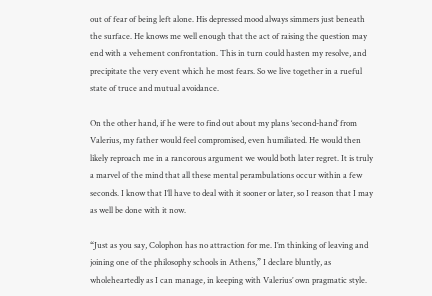out of fear of being left alone. His depressed mood always simmers just beneath the surface. He knows me well enough that the act of raising the question may end with a vehement confrontation. This in turn could hasten my resolve, and precipitate the very event which he most fears. So we live together in a rueful state of truce and mutual avoidance.

On the other hand, if he were to find out about my plans ‘second-hand’ from Valerius, my father would feel compromised, even humiliated. He would then likely reproach me in a rancorous argument we would both later regret. It is truly a marvel of the mind that all these mental perambulations occur within a few seconds. I know that I’ll have to deal with it sooner or later, so I reason that I may as well be done with it now.

“Just as you say, Colophon has no attraction for me. I’m thinking of leaving and joining one of the philosophy schools in Athens,” I declare bluntly, as wholeheartedly as I can manage, in keeping with Valerius’ own pragmatic style.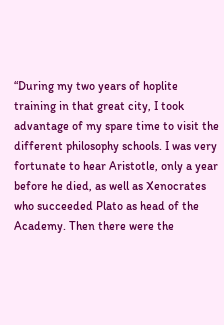“During my two years of hoplite training in that great city, I took advantage of my spare time to visit the different philosophy schools. I was very fortunate to hear Aristotle, only a year before he died, as well as Xenocrates who succeeded Plato as head of the Academy. Then there were the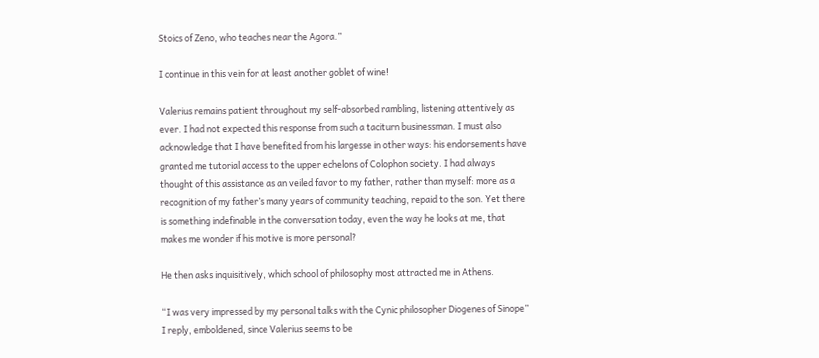Stoics of Zeno, who teaches near the Agora.”

I continue in this vein for at least another goblet of wine!

Valerius remains patient throughout my self-absorbed rambling, listening attentively as ever. I had not expected this response from such a taciturn businessman. I must also acknowledge that I have benefited from his largesse in other ways: his endorsements have granted me tutorial access to the upper echelons of Colophon society. I had always thought of this assistance as an veiled favor to my father, rather than myself: more as a recognition of my father’s many years of community teaching, repaid to the son. Yet there is something indefinable in the conversation today, even the way he looks at me, that makes me wonder if his motive is more personal?

He then asks inquisitively, which school of philosophy most attracted me in Athens.

“I was very impressed by my personal talks with the Cynic philosopher Diogenes of Sinope” I reply, emboldened, since Valerius seems to be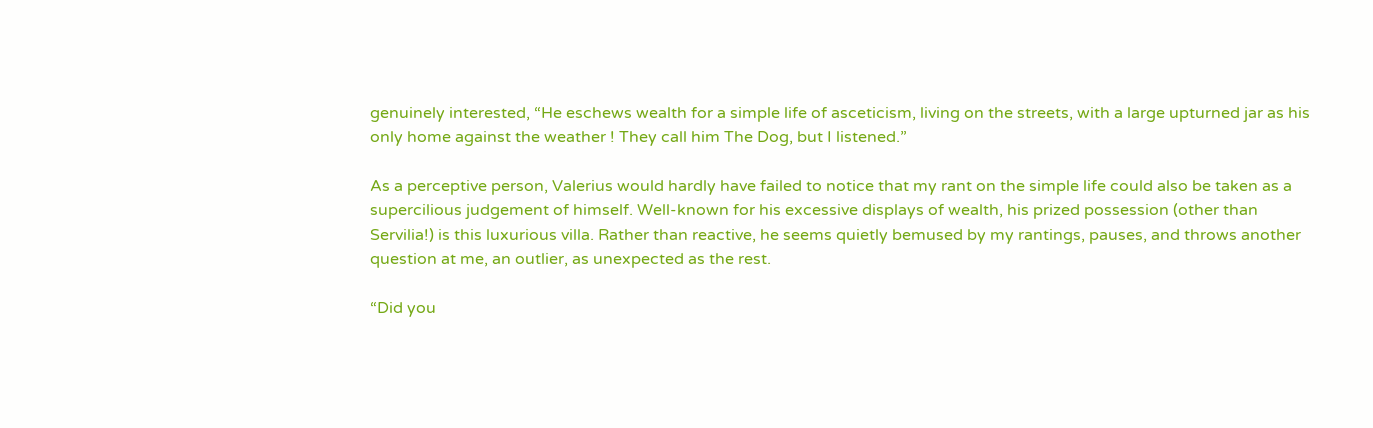genuinely interested, “He eschews wealth for a simple life of asceticism, living on the streets, with a large upturned jar as his only home against the weather ! They call him The Dog, but I listened.”

As a perceptive person, Valerius would hardly have failed to notice that my rant on the simple life could also be taken as a supercilious judgement of himself. Well-known for his excessive displays of wealth, his prized possession (other than Servilia!) is this luxurious villa. Rather than reactive, he seems quietly bemused by my rantings, pauses, and throws another question at me, an outlier, as unexpected as the rest.

“Did you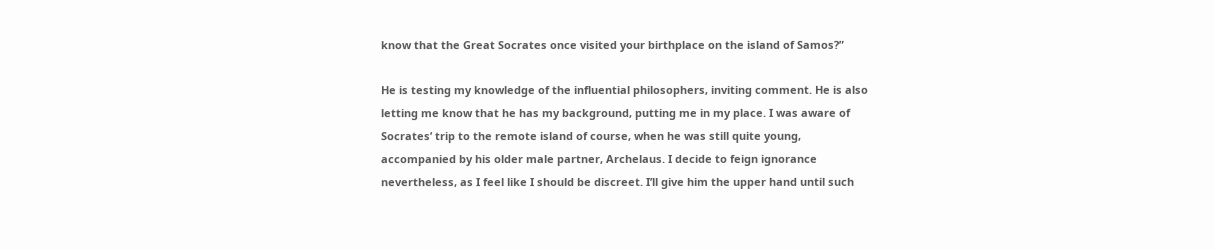know that the Great Socrates once visited your birthplace on the island of Samos?”

He is testing my knowledge of the influential philosophers, inviting comment. He is also letting me know that he has my background, putting me in my place. I was aware of Socrates’ trip to the remote island of course, when he was still quite young, accompanied by his older male partner, Archelaus. I decide to feign ignorance nevertheless, as I feel like I should be discreet. I’ll give him the upper hand until such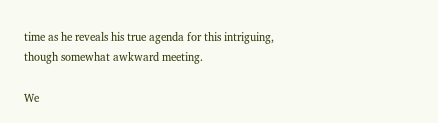time as he reveals his true agenda for this intriguing, though somewhat awkward meeting.

We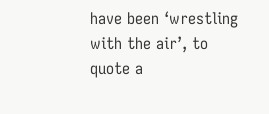have been ‘wrestling with the air’, to quote a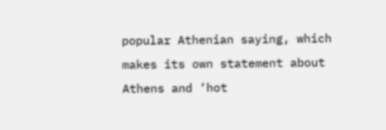popular Athenian saying, which makes its own statement about Athens and ‘hot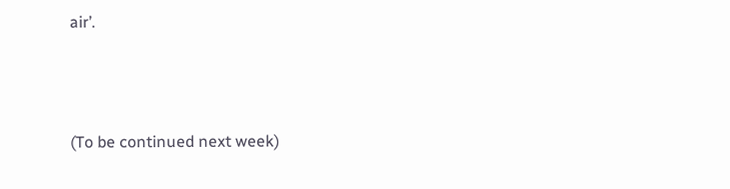air’.



(To be continued next week)